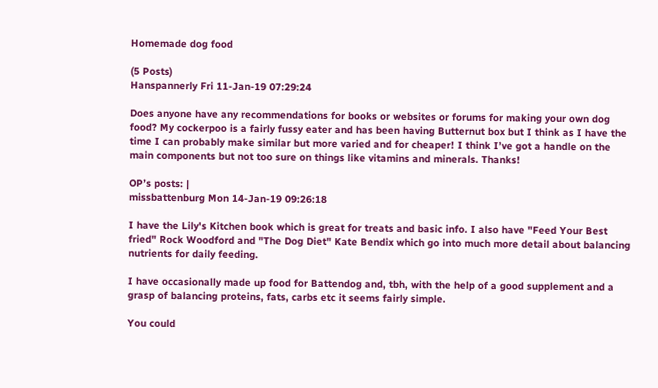Homemade dog food

(5 Posts)
Hanspannerly Fri 11-Jan-19 07:29:24

Does anyone have any recommendations for books or websites or forums for making your own dog food? My cockerpoo is a fairly fussy eater and has been having Butternut box but I think as I have the time I can probably make similar but more varied and for cheaper! I think I’ve got a handle on the main components but not too sure on things like vitamins and minerals. Thanks!

OP’s posts: |
missbattenburg Mon 14-Jan-19 09:26:18

I have the Lily's Kitchen book which is great for treats and basic info. I also have "Feed Your Best fried" Rock Woodford and "The Dog Diet" Kate Bendix which go into much more detail about balancing nutrients for daily feeding.

I have occasionally made up food for Battendog and, tbh, with the help of a good supplement and a grasp of balancing proteins, fats, carbs etc it seems fairly simple.

You could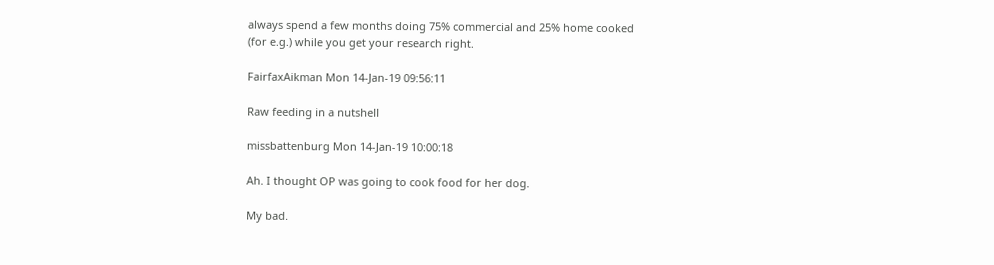always spend a few months doing 75% commercial and 25% home cooked (for e.g.) while you get your research right.

FairfaxAikman Mon 14-Jan-19 09:56:11

Raw feeding in a nutshell

missbattenburg Mon 14-Jan-19 10:00:18

Ah. I thought OP was going to cook food for her dog.

My bad.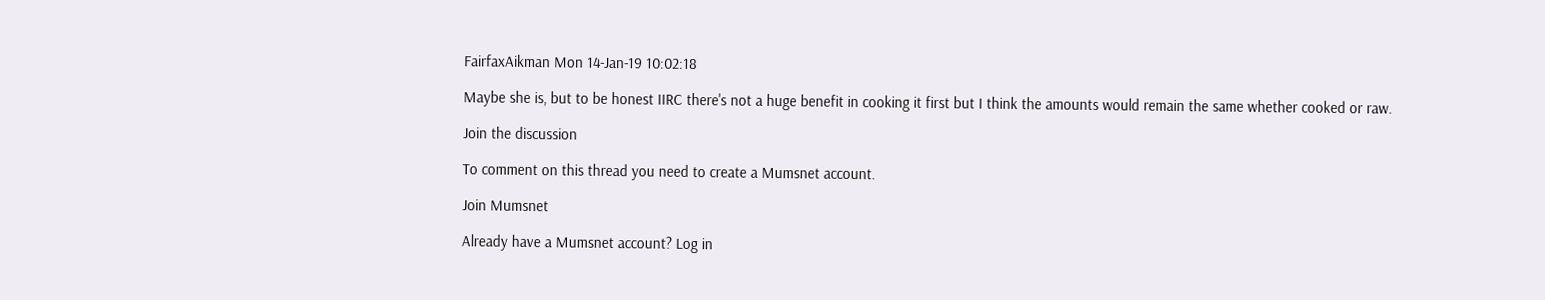FairfaxAikman Mon 14-Jan-19 10:02:18

Maybe she is, but to be honest IIRC there's not a huge benefit in cooking it first but I think the amounts would remain the same whether cooked or raw.

Join the discussion

To comment on this thread you need to create a Mumsnet account.

Join Mumsnet

Already have a Mumsnet account? Log in